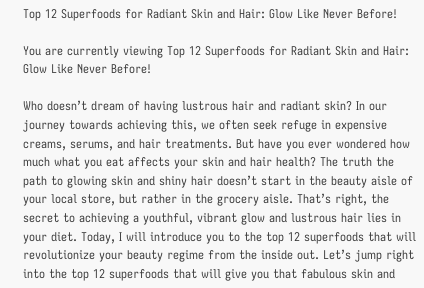Top 12 Superfoods for Radiant Skin and Hair: Glow Like Never Before!

You are currently viewing Top 12 Superfoods for Radiant Skin and Hair: Glow Like Never Before!

Who doesn’t dream of having lustrous hair and radiant skin? In our journey towards achieving this, we often seek refuge in expensive creams, serums, and hair treatments. But have you ever wondered how much what you eat affects your skin and hair health? The truth the path to glowing skin and shiny hair doesn’t start in the beauty aisle of your local store, but rather in the grocery aisle. That’s right, the secret to achieving a youthful, vibrant glow and lustrous hair lies in your diet. Today, I will introduce you to the top 12 superfoods that will revolutionize your beauty regime from the inside out. Let’s jump right into the top 12 superfoods that will give you that fabulous skin and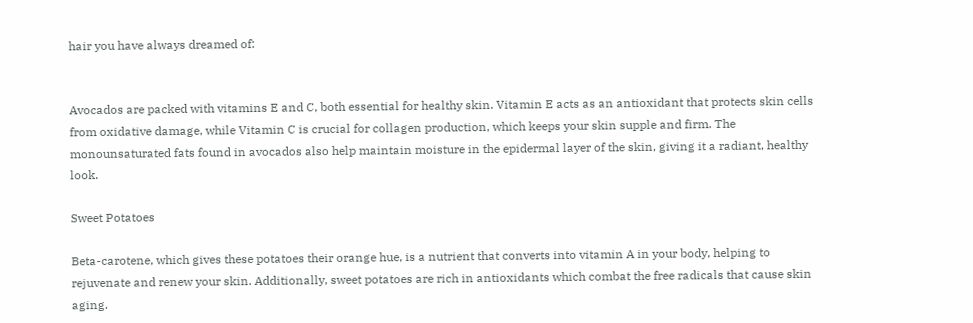hair you have always dreamed of:


Avocados are packed with vitamins E and C, both essential for healthy skin. Vitamin E acts as an antioxidant that protects skin cells from oxidative damage, while Vitamin C is crucial for collagen production, which keeps your skin supple and firm. The monounsaturated fats found in avocados also help maintain moisture in the epidermal layer of the skin, giving it a radiant, healthy look.

Sweet Potatoes

Beta-carotene, which gives these potatoes their orange hue, is a nutrient that converts into vitamin A in your body, helping to rejuvenate and renew your skin. Additionally, sweet potatoes are rich in antioxidants which combat the free radicals that cause skin aging.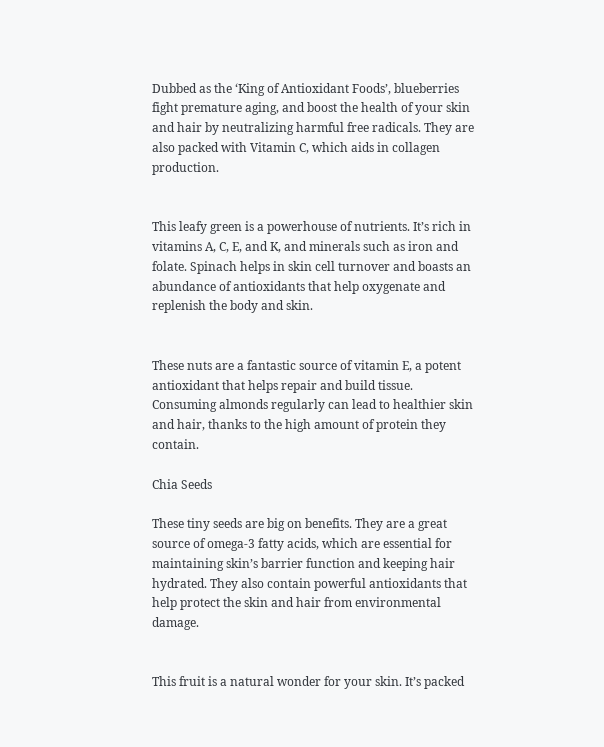Dubbed as the ‘King of Antioxidant Foods’, blueberries fight premature aging, and boost the health of your skin and hair by neutralizing harmful free radicals. They are also packed with Vitamin C, which aids in collagen production.


This leafy green is a powerhouse of nutrients. It’s rich in vitamins A, C, E, and K, and minerals such as iron and folate. Spinach helps in skin cell turnover and boasts an abundance of antioxidants that help oxygenate and replenish the body and skin.


These nuts are a fantastic source of vitamin E, a potent antioxidant that helps repair and build tissue. Consuming almonds regularly can lead to healthier skin and hair, thanks to the high amount of protein they contain.

Chia Seeds

These tiny seeds are big on benefits. They are a great source of omega-3 fatty acids, which are essential for maintaining skin’s barrier function and keeping hair hydrated. They also contain powerful antioxidants that help protect the skin and hair from environmental damage.


This fruit is a natural wonder for your skin. It’s packed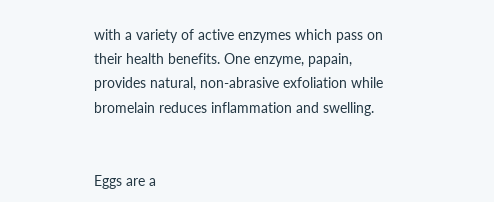with a variety of active enzymes which pass on their health benefits. One enzyme, papain, provides natural, non-abrasive exfoliation while bromelain reduces inflammation and swelling.


Eggs are a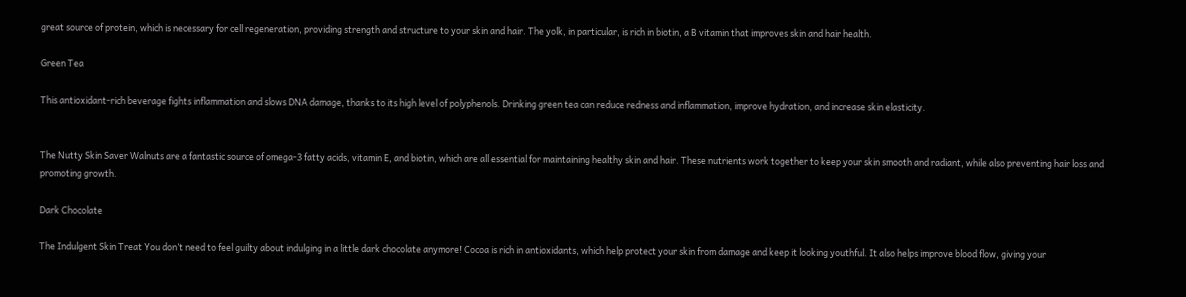great source of protein, which is necessary for cell regeneration, providing strength and structure to your skin and hair. The yolk, in particular, is rich in biotin, a B vitamin that improves skin and hair health.

Green Tea

This antioxidant-rich beverage fights inflammation and slows DNA damage, thanks to its high level of polyphenols. Drinking green tea can reduce redness and inflammation, improve hydration, and increase skin elasticity.


The Nutty Skin Saver Walnuts are a fantastic source of omega-3 fatty acids, vitamin E, and biotin, which are all essential for maintaining healthy skin and hair. These nutrients work together to keep your skin smooth and radiant, while also preventing hair loss and promoting growth.

Dark Chocolate

The Indulgent Skin Treat You don’t need to feel guilty about indulging in a little dark chocolate anymore! Cocoa is rich in antioxidants, which help protect your skin from damage and keep it looking youthful. It also helps improve blood flow, giving your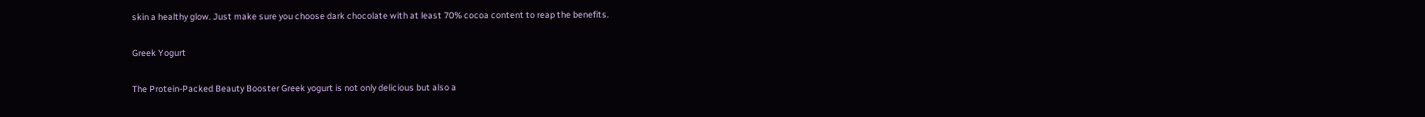skin a healthy glow. Just make sure you choose dark chocolate with at least 70% cocoa content to reap the benefits.

Greek Yogurt

The Protein-Packed Beauty Booster Greek yogurt is not only delicious but also a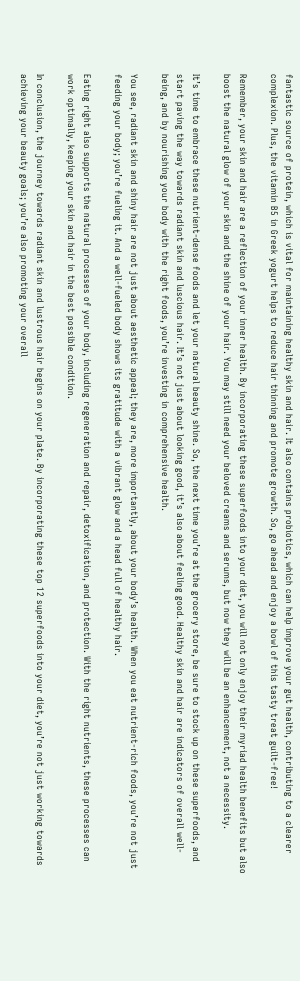fantastic source of protein, which is vital for maintaining healthy skin and hair. It also contains probiotics, which can help improve your gut health, contributing to a clearer complexion. Plus, the vitamin B5 in Greek yogurt helps to reduce hair thinning and promote growth. So, go ahead and enjoy a bowl of this tasty treat guilt-free!

Remember, your skin and hair are a reflection of your inner health. By incorporating these superfoods into your diet, you will not only enjoy their myriad health benefits but also boost the natural glow of your skin and the shine of your hair. You may still need your beloved creams and serums, but now they will be an enhancement, not a necessity.

It’s time to embrace these nutrient-dense foods and let your natural beauty shine. So, the next time you’re at the grocery store, be sure to stock up on these superfoods, and start paving the way towards radiant skin and luscious hair. It’s not just about looking good, it’s also about feeling good. Healthy skin and hair are indicators of overall well-being, and by nourishing your body with the right foods, you’re investing in comprehensive health.

You see, radiant skin and shiny hair are not just about aesthetic appeal; they are, more importantly, about your body’s health. When you eat nutrient-rich foods, you’re not just feeding your body; you’re fueling it. And a well-fueled body shows its gratitude with a vibrant glow and a head full of healthy hair.

Eating right also supports the natural processes of your body, including regeneration and repair, detoxification, and protection. With the right nutrients, these processes can work optimally, keeping your skin and hair in the best possible condition.

In conclusion, the journey towards radiant skin and lustrous hair begins on your plate. By incorporating these top 12 superfoods into your diet, you’re not just working towards achieving your beauty goals; you’re also promoting your overall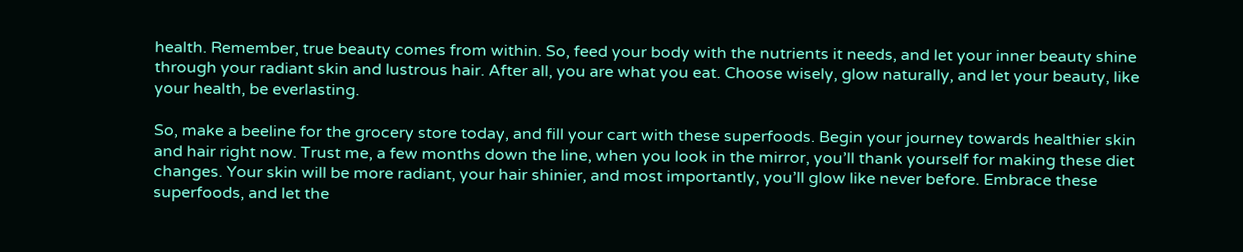health. Remember, true beauty comes from within. So, feed your body with the nutrients it needs, and let your inner beauty shine through your radiant skin and lustrous hair. After all, you are what you eat. Choose wisely, glow naturally, and let your beauty, like your health, be everlasting.

So, make a beeline for the grocery store today, and fill your cart with these superfoods. Begin your journey towards healthier skin and hair right now. Trust me, a few months down the line, when you look in the mirror, you’ll thank yourself for making these diet changes. Your skin will be more radiant, your hair shinier, and most importantly, you’ll glow like never before. Embrace these superfoods, and let the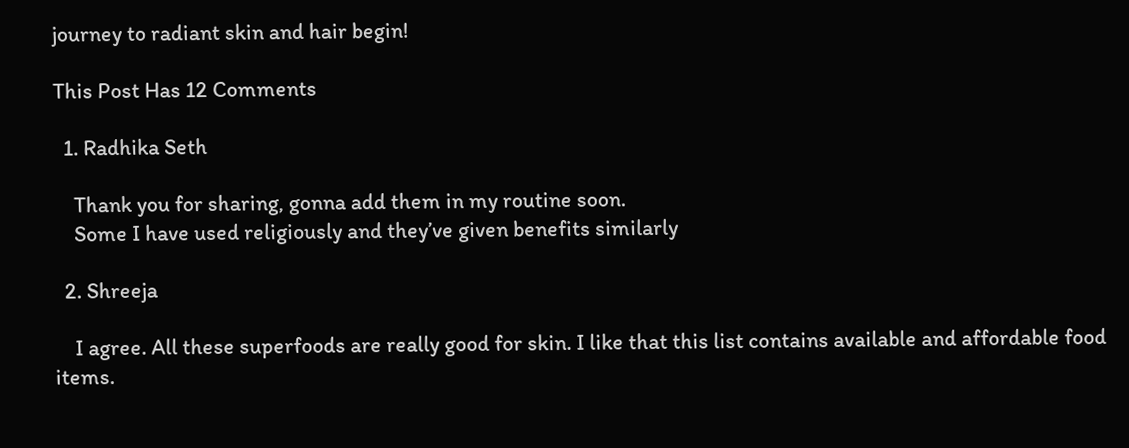journey to radiant skin and hair begin!

This Post Has 12 Comments

  1. Radhika Seth

    Thank you for sharing, gonna add them in my routine soon.
    Some I have used religiously and they’ve given benefits similarly

  2. Shreeja

    I agree. All these superfoods are really good for skin. I like that this list contains available and affordable food items.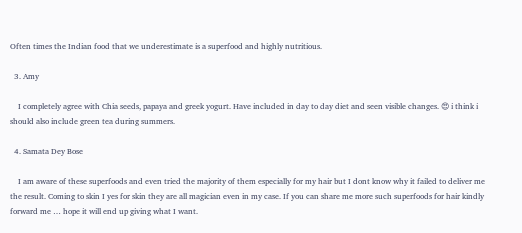Often times the Indian food that we underestimate is a superfood and highly nutritious.

  3. Amy

    I completely agree with Chia seeds, papaya and greek yogurt. Have included in day to day diet and seen visible changes. 😍 i think i should also include green tea during summers.

  4. Samata Dey Bose

    I am aware of these superfoods and even tried the majority of them especially for my hair but I dont know why it failed to deliver me the result. Coming to skin I yes for skin they are all magician even in my case. If you can share me more such superfoods for hair kindly forward me … hope it will end up giving what I want.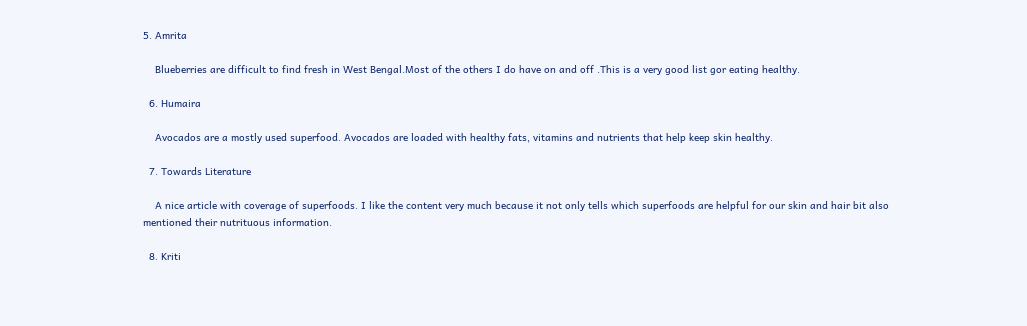5. Amrita

    Blueberries are difficult to find fresh in West Bengal.Most of the others I do have on and off .This is a very good list gor eating healthy.

  6. Humaira

    Avocados are a mostly used superfood. Avocados are loaded with healthy fats, vitamins and nutrients that help keep skin healthy.

  7. Towards Literature

    A nice article with coverage of superfoods. I like the content very much because it not only tells which superfoods are helpful for our skin and hair bit also mentioned their nutrituous information.

  8. Kriti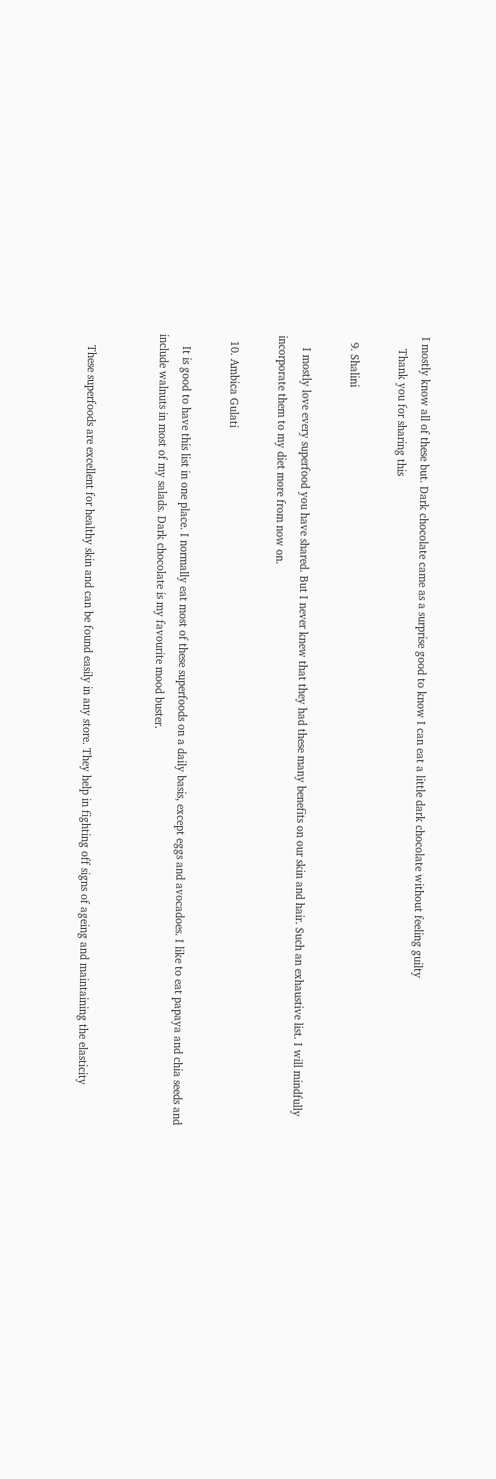I mostly know all of these but. Dark chocolate came as a surprise good to know I can eat a little dark chocolate without feeling guilty
    Thank you for sharing this

  9. Shalini

    I mostly love every superfood you have shared. But I never knew that they had these many benefits on our skin and hair. Such an exhaustive list. I will mindfully incorporate them to my diet more from now on.

  10. Ambica Gulati

    It is good to have this list in one place. I normally eat most of these superfoods on a daily basis, except eggs and avocadoes. I like to eat papaya and chia seeds and include walnuts in most of my salads. Dark chocolate is my favourite mood buster.


    These superfoods are excellent for healthy skin and can be found easily in any store. They help in fighting off signs of ageing and maintaining the elasticity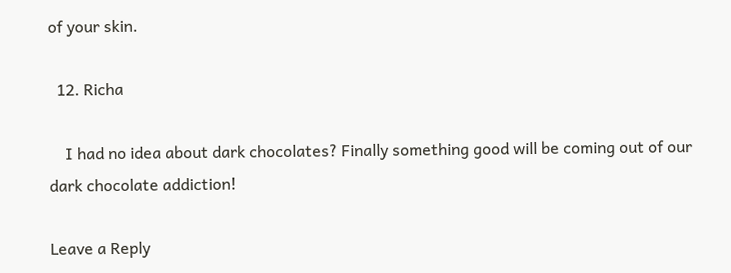of your skin.

  12. Richa

    I had no idea about dark chocolates? Finally something good will be coming out of our dark chocolate addiction!

Leave a Reply